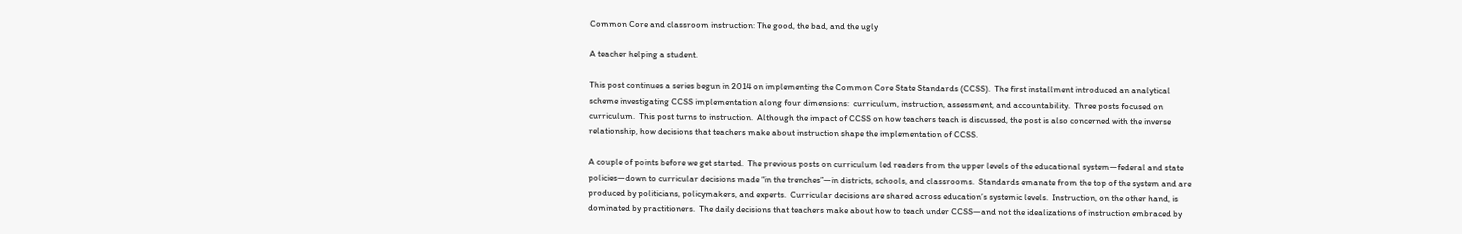Common Core and classroom instruction: The good, the bad, and the ugly

A teacher helping a student.

This post continues a series begun in 2014 on implementing the Common Core State Standards (CCSS).  The first installment introduced an analytical scheme investigating CCSS implementation along four dimensions:  curriculum, instruction, assessment, and accountability.  Three posts focused on curriculum.  This post turns to instruction.  Although the impact of CCSS on how teachers teach is discussed, the post is also concerned with the inverse relationship, how decisions that teachers make about instruction shape the implementation of CCSS.

A couple of points before we get started.  The previous posts on curriculum led readers from the upper levels of the educational system—federal and state policies—down to curricular decisions made “in the trenches”—in districts, schools, and classrooms.  Standards emanate from the top of the system and are produced by politicians, policymakers, and experts.  Curricular decisions are shared across education’s systemic levels.  Instruction, on the other hand, is dominated by practitioners.  The daily decisions that teachers make about how to teach under CCSS—and not the idealizations of instruction embraced by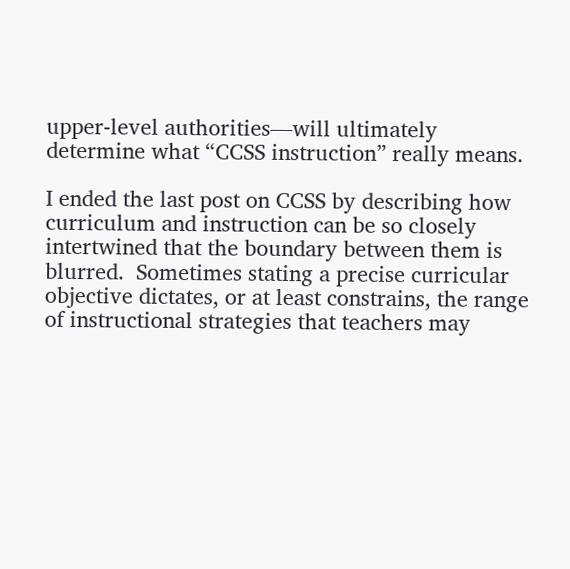upper-level authorities—will ultimately determine what “CCSS instruction” really means.

I ended the last post on CCSS by describing how curriculum and instruction can be so closely intertwined that the boundary between them is blurred.  Sometimes stating a precise curricular objective dictates, or at least constrains, the range of instructional strategies that teachers may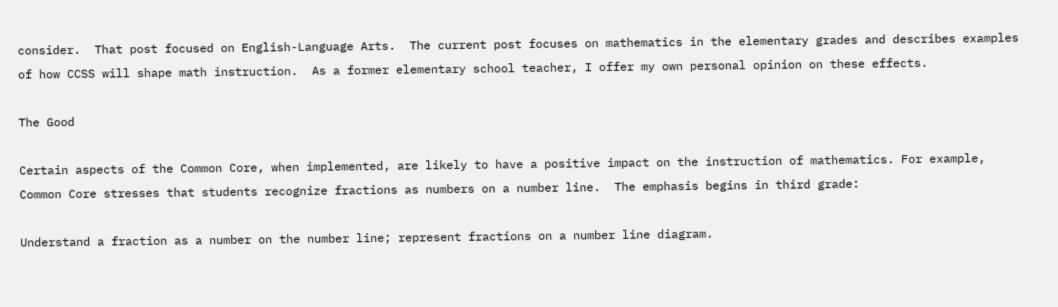consider.  That post focused on English-Language Arts.  The current post focuses on mathematics in the elementary grades and describes examples of how CCSS will shape math instruction.  As a former elementary school teacher, I offer my own personal opinion on these effects.

The Good

Certain aspects of the Common Core, when implemented, are likely to have a positive impact on the instruction of mathematics. For example, Common Core stresses that students recognize fractions as numbers on a number line.  The emphasis begins in third grade:

Understand a fraction as a number on the number line; represent fractions on a number line diagram.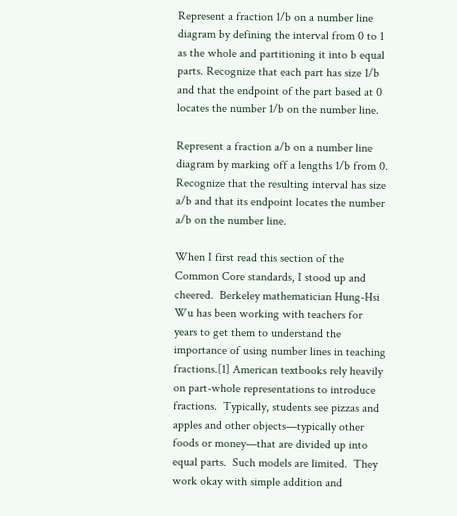Represent a fraction 1/b on a number line diagram by defining the interval from 0 to 1 as the whole and partitioning it into b equal parts. Recognize that each part has size 1/b and that the endpoint of the part based at 0 locates the number 1/b on the number line.

Represent a fraction a/b on a number line diagram by marking off a lengths 1/b from 0. Recognize that the resulting interval has size a/b and that its endpoint locates the number a/b on the number line.

When I first read this section of the Common Core standards, I stood up and cheered.  Berkeley mathematician Hung-Hsi Wu has been working with teachers for years to get them to understand the importance of using number lines in teaching fractions.[1] American textbooks rely heavily on part-whole representations to introduce fractions.  Typically, students see pizzas and apples and other objects—typically other foods or money—that are divided up into equal parts.  Such models are limited.  They work okay with simple addition and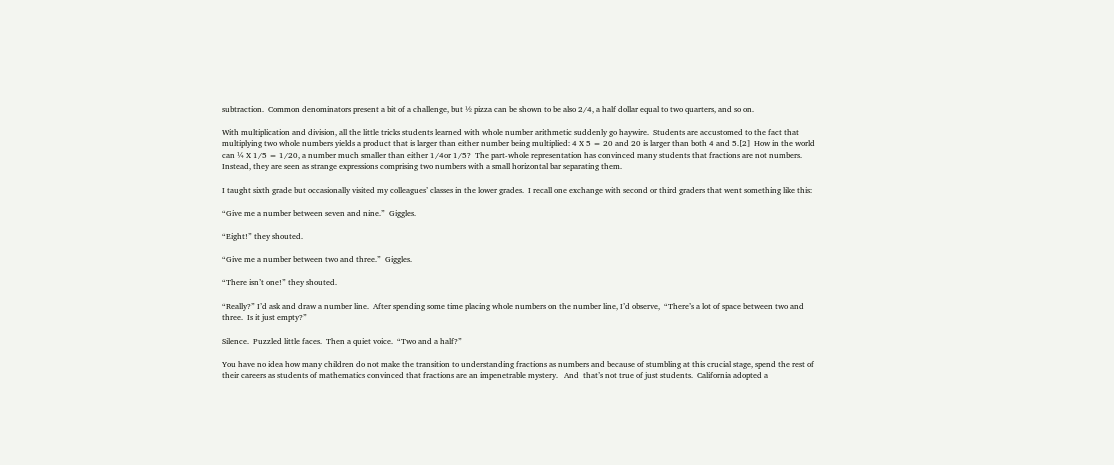subtraction.  Common denominators present a bit of a challenge, but ½ pizza can be shown to be also 2/4, a half dollar equal to two quarters, and so on.

With multiplication and division, all the little tricks students learned with whole number arithmetic suddenly go haywire.  Students are accustomed to the fact that multiplying two whole numbers yields a product that is larger than either number being multiplied: 4 X 5 = 20 and 20 is larger than both 4 and 5.[2]  How in the world can ¼ X 1/5 = 1/20, a number much smaller than either 1/4or 1/5?  The part-whole representation has convinced many students that fractions are not numbers.  Instead, they are seen as strange expressions comprising two numbers with a small horizontal bar separating them.

I taught sixth grade but occasionally visited my colleagues’ classes in the lower grades.  I recall one exchange with second or third graders that went something like this:

“Give me a number between seven and nine.”  Giggles.

“Eight!” they shouted.

“Give me a number between two and three.”  Giggles.

“There isn’t one!” they shouted.

“Really?” I’d ask and draw a number line.  After spending some time placing whole numbers on the number line, I’d observe,  “There’s a lot of space between two and three.  Is it just empty?”

Silence.  Puzzled little faces.  Then a quiet voice.  “Two and a half?”

You have no idea how many children do not make the transition to understanding fractions as numbers and because of stumbling at this crucial stage, spend the rest of their careers as students of mathematics convinced that fractions are an impenetrable mystery.   And  that’s not true of just students.  California adopted a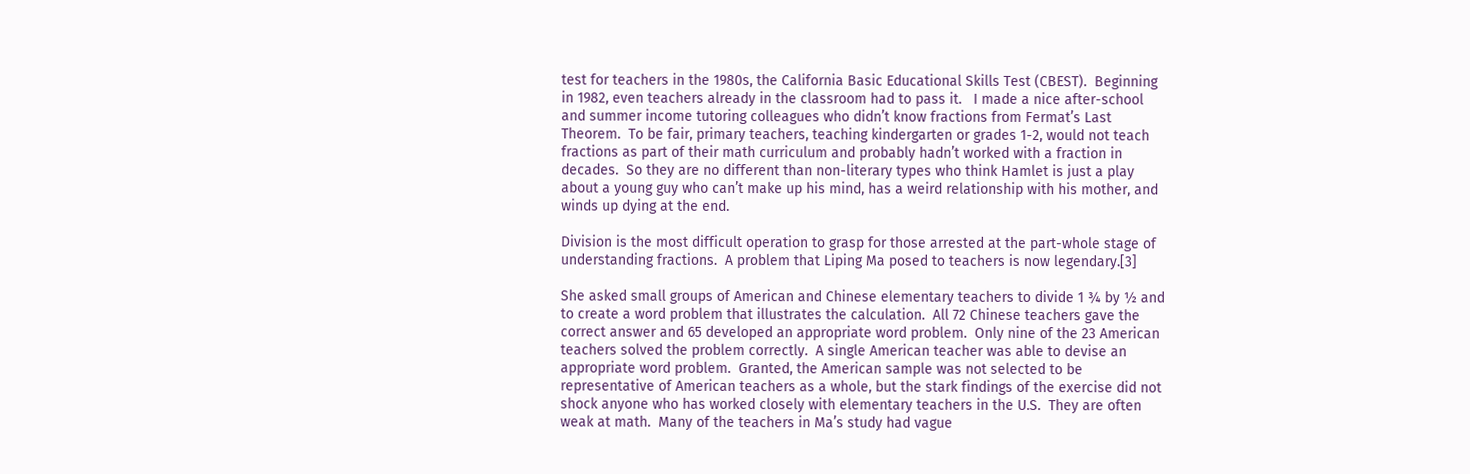test for teachers in the 1980s, the California Basic Educational Skills Test (CBEST).  Beginning in 1982, even teachers already in the classroom had to pass it.   I made a nice after-school and summer income tutoring colleagues who didn’t know fractions from Fermat’s Last Theorem.  To be fair, primary teachers, teaching kindergarten or grades 1-2, would not teach fractions as part of their math curriculum and probably hadn’t worked with a fraction in decades.  So they are no different than non-literary types who think Hamlet is just a play about a young guy who can’t make up his mind, has a weird relationship with his mother, and winds up dying at the end.

Division is the most difficult operation to grasp for those arrested at the part-whole stage of understanding fractions.  A problem that Liping Ma posed to teachers is now legendary.[3]

She asked small groups of American and Chinese elementary teachers to divide 1 ¾ by ½ and to create a word problem that illustrates the calculation.  All 72 Chinese teachers gave the correct answer and 65 developed an appropriate word problem.  Only nine of the 23 American teachers solved the problem correctly.  A single American teacher was able to devise an appropriate word problem.  Granted, the American sample was not selected to be representative of American teachers as a whole, but the stark findings of the exercise did not shock anyone who has worked closely with elementary teachers in the U.S.  They are often weak at math.  Many of the teachers in Ma’s study had vague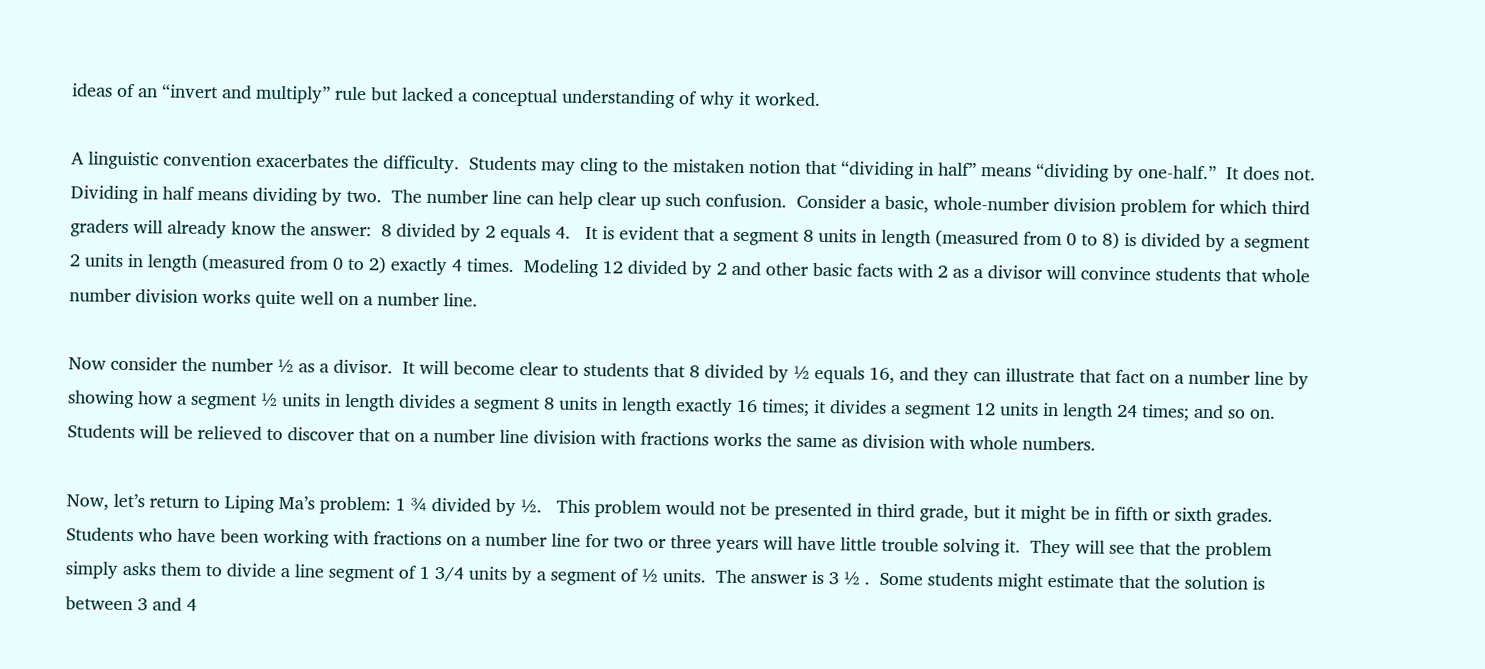ideas of an “invert and multiply” rule but lacked a conceptual understanding of why it worked.

A linguistic convention exacerbates the difficulty.  Students may cling to the mistaken notion that “dividing in half” means “dividing by one-half.”  It does not.  Dividing in half means dividing by two.  The number line can help clear up such confusion.  Consider a basic, whole-number division problem for which third graders will already know the answer:  8 divided by 2 equals 4.   It is evident that a segment 8 units in length (measured from 0 to 8) is divided by a segment 2 units in length (measured from 0 to 2) exactly 4 times.  Modeling 12 divided by 2 and other basic facts with 2 as a divisor will convince students that whole number division works quite well on a number line.

Now consider the number ½ as a divisor.  It will become clear to students that 8 divided by ½ equals 16, and they can illustrate that fact on a number line by showing how a segment ½ units in length divides a segment 8 units in length exactly 16 times; it divides a segment 12 units in length 24 times; and so on.  Students will be relieved to discover that on a number line division with fractions works the same as division with whole numbers.

Now, let’s return to Liping Ma’s problem: 1 ¾ divided by ½.   This problem would not be presented in third grade, but it might be in fifth or sixth grades.  Students who have been working with fractions on a number line for two or three years will have little trouble solving it.  They will see that the problem simply asks them to divide a line segment of 1 3/4 units by a segment of ½ units.  The answer is 3 ½ .  Some students might estimate that the solution is between 3 and 4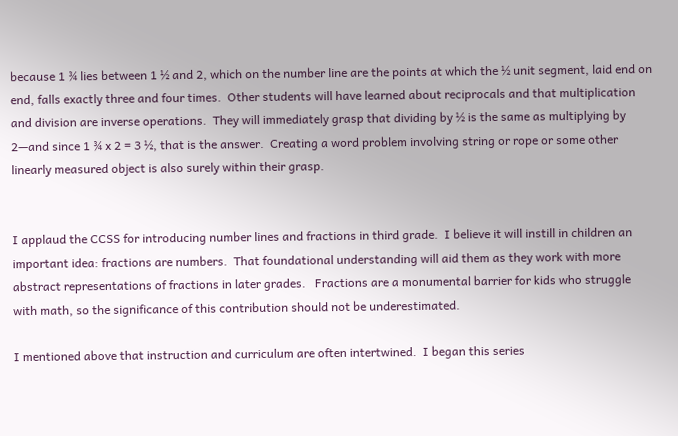because 1 ¾ lies between 1 ½ and 2, which on the number line are the points at which the ½ unit segment, laid end on end, falls exactly three and four times.  Other students will have learned about reciprocals and that multiplication and division are inverse operations.  They will immediately grasp that dividing by ½ is the same as multiplying by 2—and since 1 ¾ x 2 = 3 ½, that is the answer.  Creating a word problem involving string or rope or some other linearly measured object is also surely within their grasp.


I applaud the CCSS for introducing number lines and fractions in third grade.  I believe it will instill in children an important idea: fractions are numbers.  That foundational understanding will aid them as they work with more abstract representations of fractions in later grades.   Fractions are a monumental barrier for kids who struggle with math, so the significance of this contribution should not be underestimated.

I mentioned above that instruction and curriculum are often intertwined.  I began this series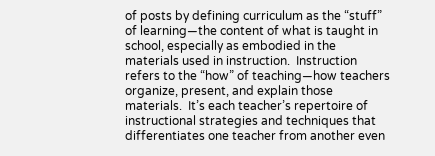of posts by defining curriculum as the “stuff” of learning—the content of what is taught in school, especially as embodied in the materials used in instruction.  Instruction refers to the “how” of teaching—how teachers organize, present, and explain those materials.  It’s each teacher’s repertoire of instructional strategies and techniques that differentiates one teacher from another even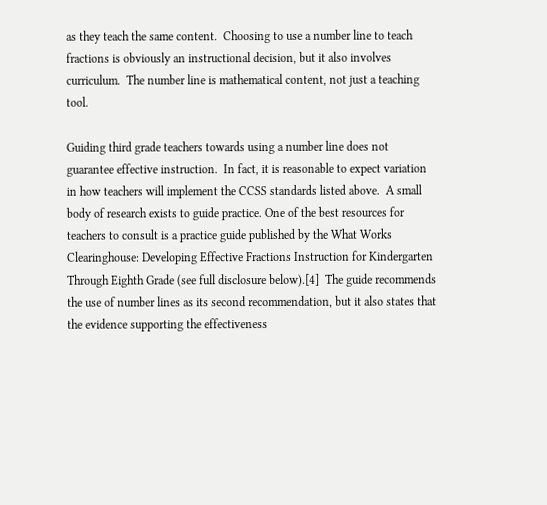as they teach the same content.  Choosing to use a number line to teach fractions is obviously an instructional decision, but it also involves curriculum.  The number line is mathematical content, not just a teaching tool.

Guiding third grade teachers towards using a number line does not guarantee effective instruction.  In fact, it is reasonable to expect variation in how teachers will implement the CCSS standards listed above.  A small body of research exists to guide practice. One of the best resources for teachers to consult is a practice guide published by the What Works Clearinghouse: Developing Effective Fractions Instruction for Kindergarten Through Eighth Grade (see full disclosure below).[4]  The guide recommends the use of number lines as its second recommendation, but it also states that the evidence supporting the effectiveness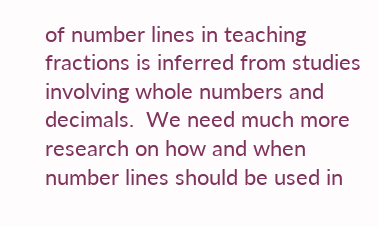of number lines in teaching fractions is inferred from studies involving whole numbers and decimals.  We need much more research on how and when number lines should be used in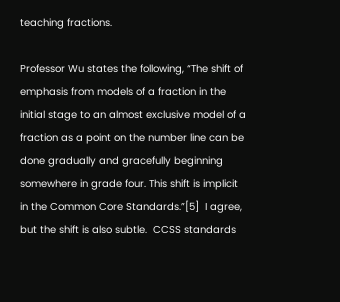teaching fractions.

Professor Wu states the following, “The shift of emphasis from models of a fraction in the initial stage to an almost exclusive model of a fraction as a point on the number line can be done gradually and gracefully beginning somewhere in grade four. This shift is implicit in the Common Core Standards.”[5]  I agree, but the shift is also subtle.  CCSS standards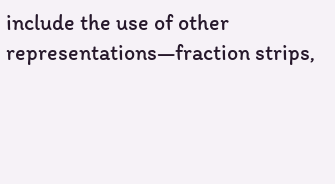include the use of other representations—fraction strips,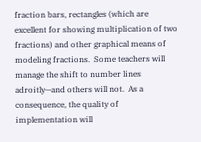fraction bars, rectangles (which are excellent for showing multiplication of two fractions) and other graphical means of modeling fractions.  Some teachers will manage the shift to number lines adroitly—and others will not.  As a consequence, the quality of implementation will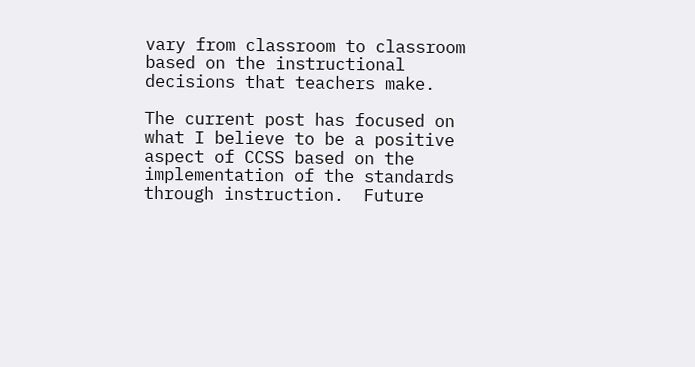vary from classroom to classroom based on the instructional decisions that teachers make.

The current post has focused on what I believe to be a positive aspect of CCSS based on the implementation of the standards through instruction.  Future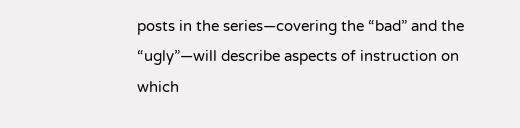posts in the series—covering the “bad” and the “ugly”—will describe aspects of instruction on which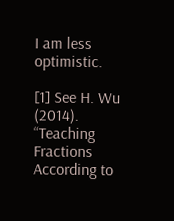I am less optimistic.

[1] See H. Wu (2014). “Teaching Fractions According to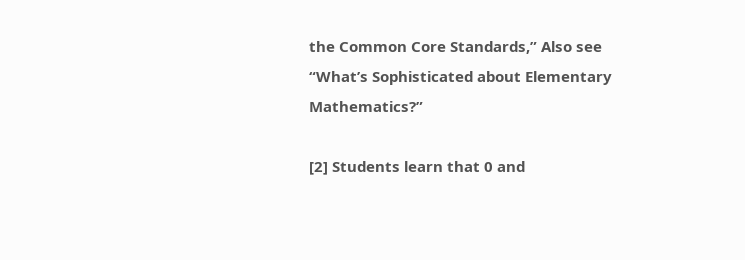the Common Core Standards,” Also see “What’s Sophisticated about Elementary Mathematics?”

[2] Students learn that 0 and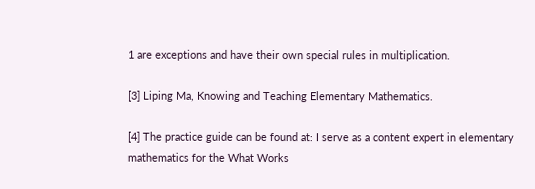1 are exceptions and have their own special rules in multiplication.

[3] Liping Ma, Knowing and Teaching Elementary Mathematics.

[4] The practice guide can be found at: I serve as a content expert in elementary mathematics for the What Works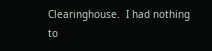Clearinghouse.  I had nothing to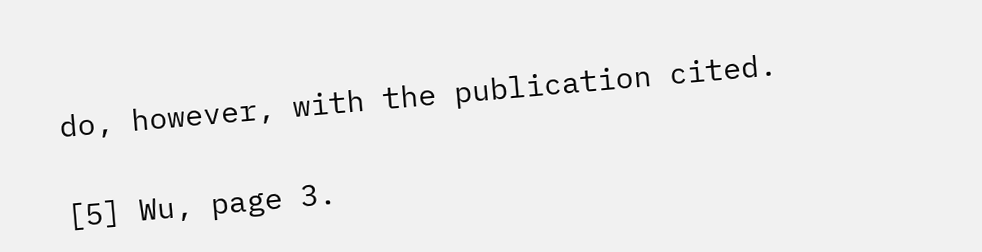do, however, with the publication cited.

[5] Wu, page 3.